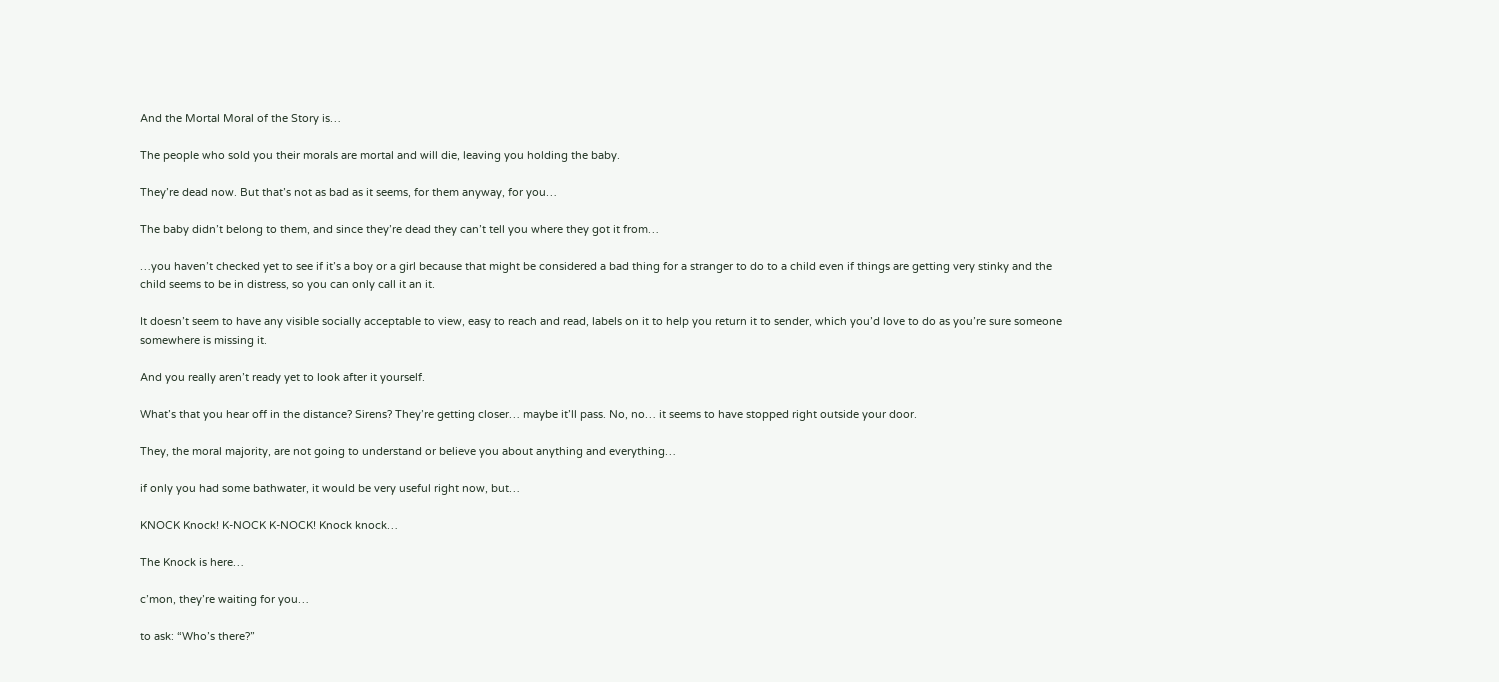And the Mortal Moral of the Story is…

The people who sold you their morals are mortal and will die, leaving you holding the baby.

They’re dead now. But that’s not as bad as it seems, for them anyway, for you…

The baby didn’t belong to them, and since they’re dead they can’t tell you where they got it from…

…you haven’t checked yet to see if it’s a boy or a girl because that might be considered a bad thing for a stranger to do to a child even if things are getting very stinky and the child seems to be in distress, so you can only call it an it.

It doesn’t seem to have any visible socially acceptable to view, easy to reach and read, labels on it to help you return it to sender, which you’d love to do as you’re sure someone somewhere is missing it.

And you really aren’t ready yet to look after it yourself.

What’s that you hear off in the distance? Sirens? They’re getting closer… maybe it’ll pass. No, no… it seems to have stopped right outside your door.

They, the moral majority, are not going to understand or believe you about anything and everything…

if only you had some bathwater, it would be very useful right now, but…

KNOCK Knock! K-NOCK K-NOCK! Knock knock…

The Knock is here…

c’mon, they’re waiting for you…

to ask: “Who’s there?”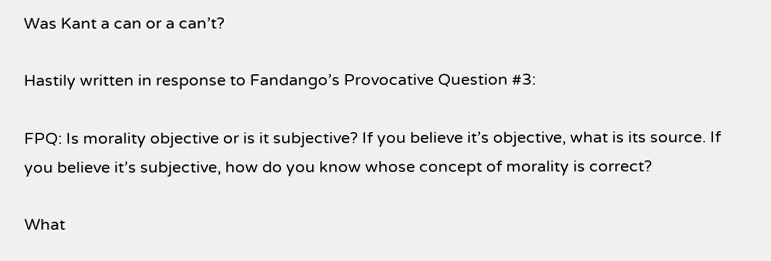Was Kant a can or a can’t?

Hastily written in response to Fandango’s Provocative Question #3:

FPQ: Is morality objective or is it subjective? If you believe it’s objective, what is its source. If you believe it’s subjective, how do you know whose concept of morality is correct?

What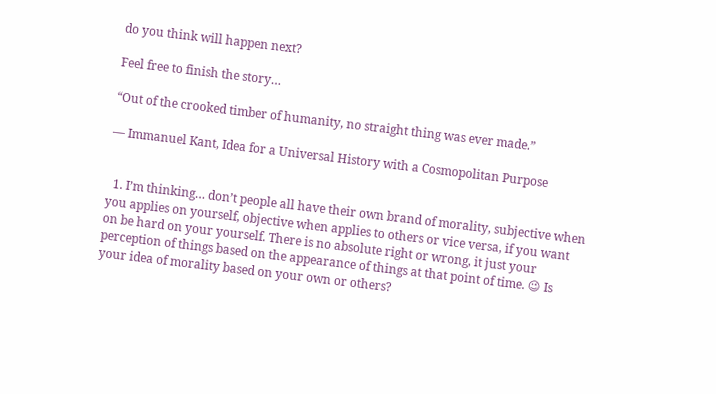do you think will happen next?

Feel free to finish the story…

“Out of the crooked timber of humanity, no straight thing was ever made.”

― Immanuel Kant, Idea for a Universal History with a Cosmopolitan Purpose


  1. I’m thinking… don’t people all have their own brand of morality, subjective when you applies on yourself, objective when applies to others or vice versa, if you want on be hard on your yourself. There is no absolute right or wrong, it just your perception of things based on the appearance of things at that point of time. 😉 Is your idea of morality based on your own or others?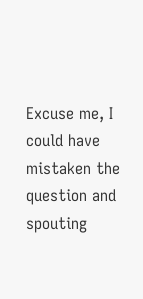Excuse me, I could have mistaken the question and spouting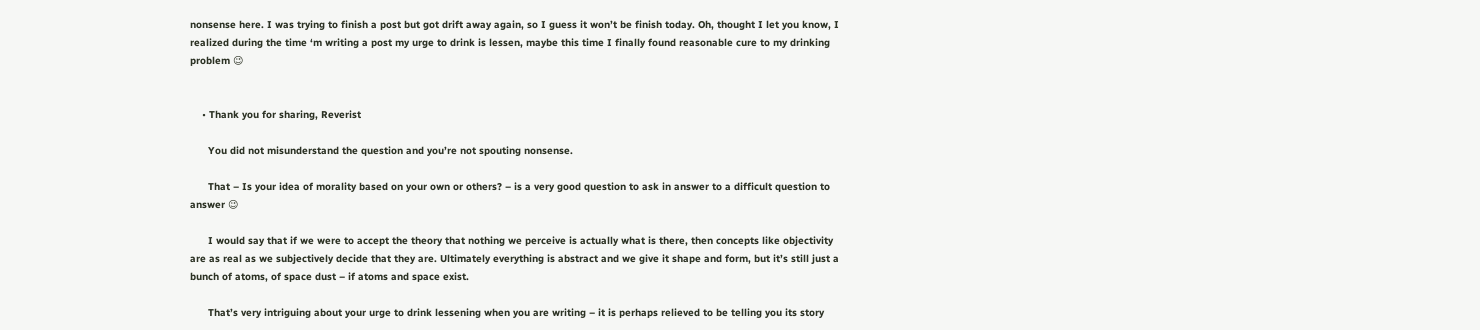nonsense here. I was trying to finish a post but got drift away again, so I guess it won’t be finish today. Oh, thought I let you know, I realized during the time ‘m writing a post my urge to drink is lessen, maybe this time I finally found reasonable cure to my drinking problem 😉


    • Thank you for sharing, Reverist

      You did not misunderstand the question and you’re not spouting nonsense.

      That – Is your idea of morality based on your own or others? – is a very good question to ask in answer to a difficult question to answer 😉

      I would say that if we were to accept the theory that nothing we perceive is actually what is there, then concepts like objectivity are as real as we subjectively decide that they are. Ultimately everything is abstract and we give it shape and form, but it’s still just a bunch of atoms, of space dust – if atoms and space exist.

      That’s very intriguing about your urge to drink lessening when you are writing – it is perhaps relieved to be telling you its story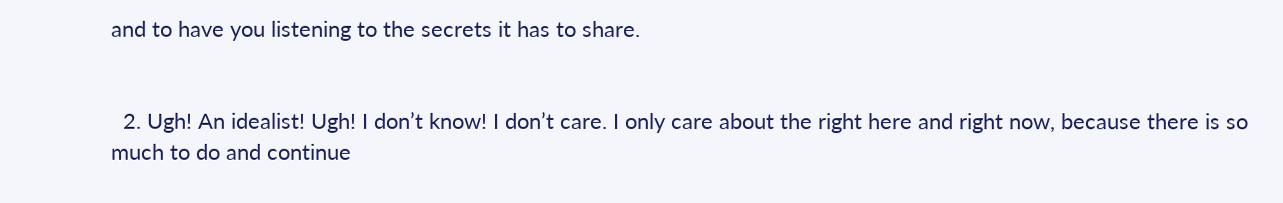and to have you listening to the secrets it has to share.


  2. Ugh! An idealist! Ugh! I don’t know! I don’t care. I only care about the right here and right now, because there is so much to do and continue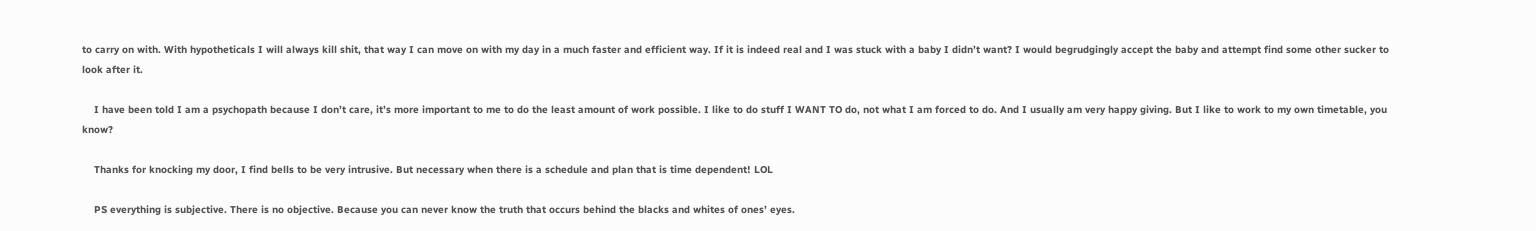to carry on with. With hypotheticals I will always kill shit, that way I can move on with my day in a much faster and efficient way. If it is indeed real and I was stuck with a baby I didn’t want? I would begrudgingly accept the baby and attempt find some other sucker to look after it.

    I have been told I am a psychopath because I don’t care, it’s more important to me to do the least amount of work possible. I like to do stuff I WANT TO do, not what I am forced to do. And I usually am very happy giving. But I like to work to my own timetable, you know?

    Thanks for knocking my door, I find bells to be very intrusive. But necessary when there is a schedule and plan that is time dependent! LOL

    PS everything is subjective. There is no objective. Because you can never know the truth that occurs behind the blacks and whites of ones’ eyes.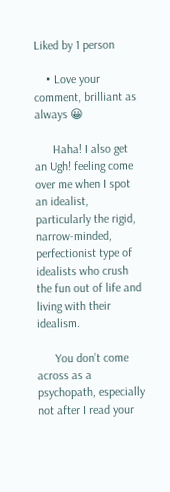Liked by 1 person

    • Love your comment, brilliant as always 😀

      Haha! I also get an Ugh! feeling come over me when I spot an idealist, particularly the rigid, narrow-minded, perfectionist type of idealists who crush the fun out of life and living with their idealism.

      You don’t come across as a psychopath, especially not after I read your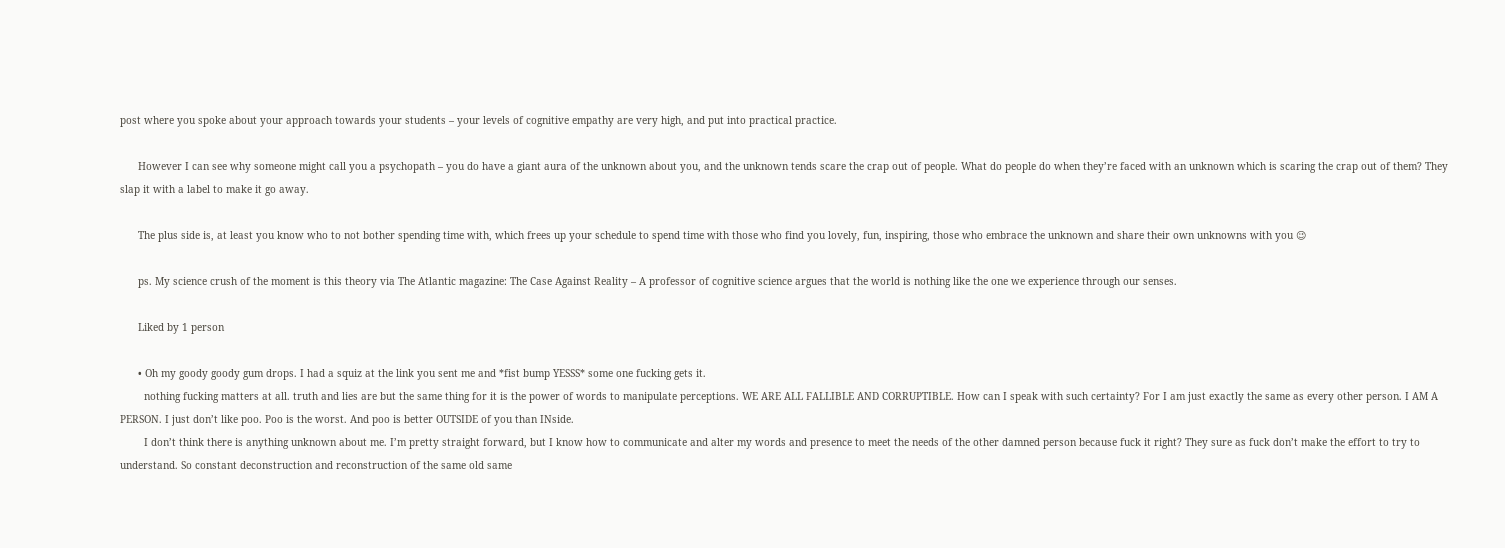post where you spoke about your approach towards your students – your levels of cognitive empathy are very high, and put into practical practice.

      However I can see why someone might call you a psychopath – you do have a giant aura of the unknown about you, and the unknown tends scare the crap out of people. What do people do when they’re faced with an unknown which is scaring the crap out of them? They slap it with a label to make it go away.

      The plus side is, at least you know who to not bother spending time with, which frees up your schedule to spend time with those who find you lovely, fun, inspiring, those who embrace the unknown and share their own unknowns with you 😉

      ps. My science crush of the moment is this theory via The Atlantic magazine: The Case Against Reality – A professor of cognitive science argues that the world is nothing like the one we experience through our senses.

      Liked by 1 person

      • Oh my goody goody gum drops. I had a squiz at the link you sent me and *fist bump YESSS* some one fucking gets it.
        nothing fucking matters at all. truth and lies are but the same thing for it is the power of words to manipulate perceptions. WE ARE ALL FALLIBLE AND CORRUPTIBLE. How can I speak with such certainty? For I am just exactly the same as every other person. I AM A PERSON. I just don’t like poo. Poo is the worst. And poo is better OUTSIDE of you than INside.
        I don’t think there is anything unknown about me. I’m pretty straight forward, but I know how to communicate and alter my words and presence to meet the needs of the other damned person because fuck it right? They sure as fuck don’t make the effort to try to understand. So constant deconstruction and reconstruction of the same old same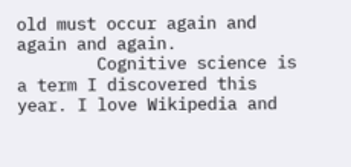old must occur again and again and again.
        Cognitive science is a term I discovered this year. I love Wikipedia and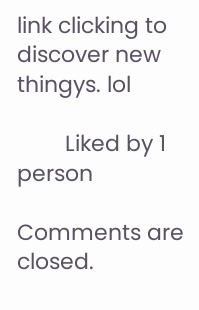link clicking to discover new thingys. lol

        Liked by 1 person

Comments are closed.